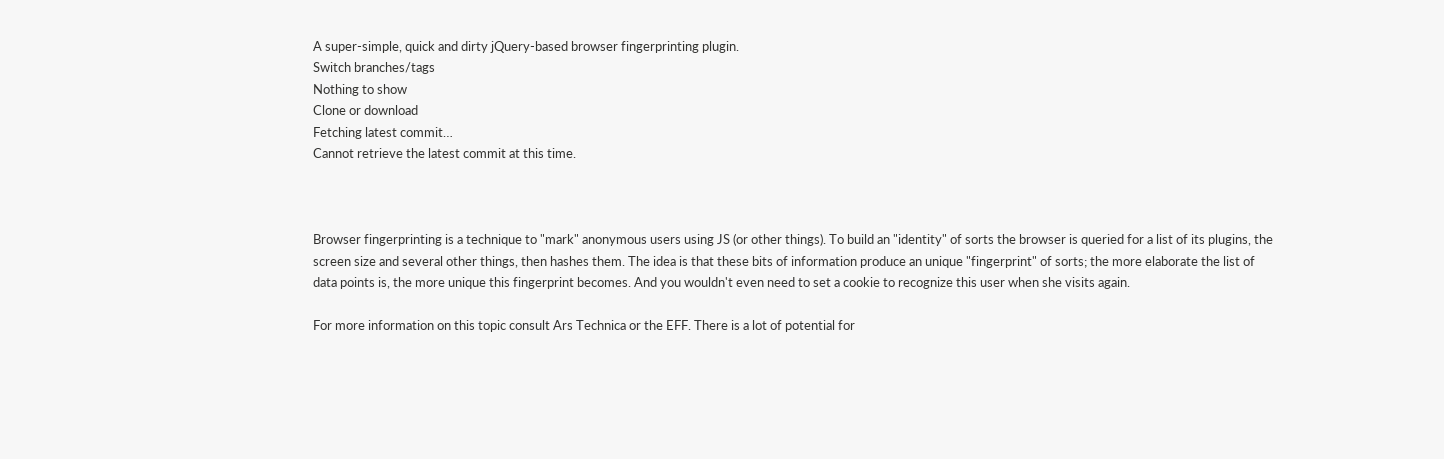A super-simple, quick and dirty jQuery-based browser fingerprinting plugin.
Switch branches/tags
Nothing to show
Clone or download
Fetching latest commit…
Cannot retrieve the latest commit at this time.



Browser fingerprinting is a technique to "mark" anonymous users using JS (or other things). To build an "identity" of sorts the browser is queried for a list of its plugins, the screen size and several other things, then hashes them. The idea is that these bits of information produce an unique "fingerprint" of sorts; the more elaborate the list of data points is, the more unique this fingerprint becomes. And you wouldn't even need to set a cookie to recognize this user when she visits again.

For more information on this topic consult Ars Technica or the EFF. There is a lot of potential for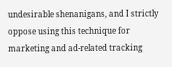undesirable shenanigans, and I strictly oppose using this technique for marketing and ad-related tracking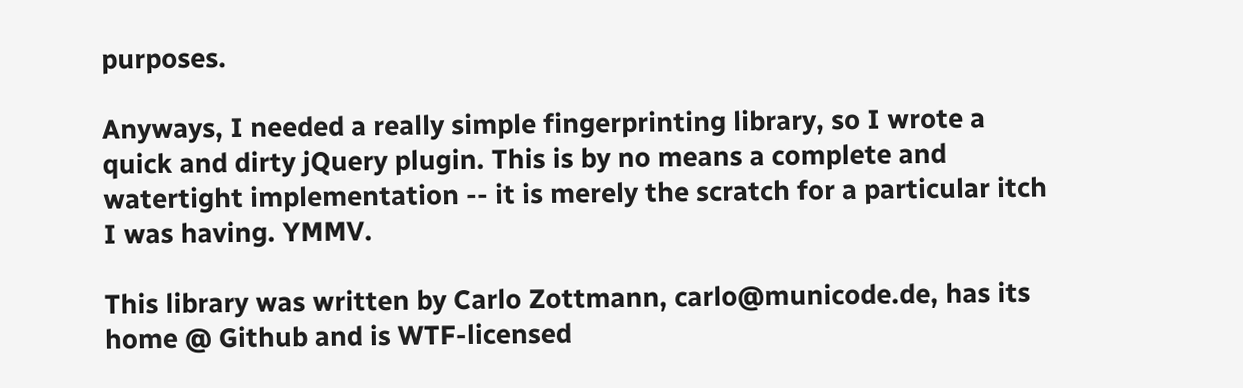purposes.

Anyways, I needed a really simple fingerprinting library, so I wrote a quick and dirty jQuery plugin. This is by no means a complete and watertight implementation -- it is merely the scratch for a particular itch I was having. YMMV.

This library was written by Carlo Zottmann, carlo@municode.de, has its home @ Github and is WTF-licensed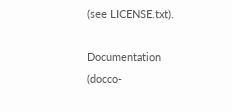(see LICENSE.txt).

Documentation (docco-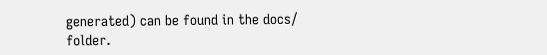generated) can be found in the docs/ folder.